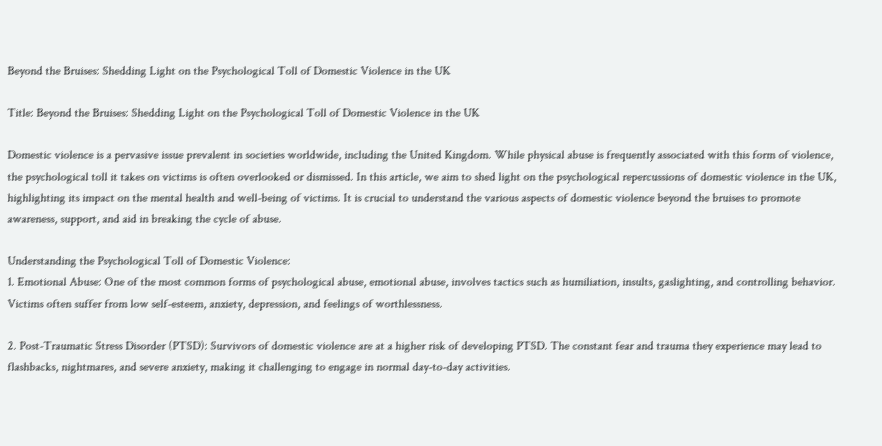Beyond the Bruises: Shedding Light on the Psychological Toll of Domestic Violence in the UK

Title: Beyond the Bruises: Shedding Light on the Psychological Toll of Domestic Violence in the UK

Domestic violence is a pervasive issue prevalent in societies worldwide, including the United Kingdom. While physical abuse is frequently associated with this form of violence, the psychological toll it takes on victims is often overlooked or dismissed. In this article, we aim to shed light on the psychological repercussions of domestic violence in the UK, highlighting its impact on the mental health and well-being of victims. It is crucial to understand the various aspects of domestic violence beyond the bruises to promote awareness, support, and aid in breaking the cycle of abuse.

Understanding the Psychological Toll of Domestic Violence:
1. Emotional Abuse: One of the most common forms of psychological abuse, emotional abuse, involves tactics such as humiliation, insults, gaslighting, and controlling behavior. Victims often suffer from low self-esteem, anxiety, depression, and feelings of worthlessness.

2. Post-Traumatic Stress Disorder (PTSD): Survivors of domestic violence are at a higher risk of developing PTSD. The constant fear and trauma they experience may lead to flashbacks, nightmares, and severe anxiety, making it challenging to engage in normal day-to-day activities.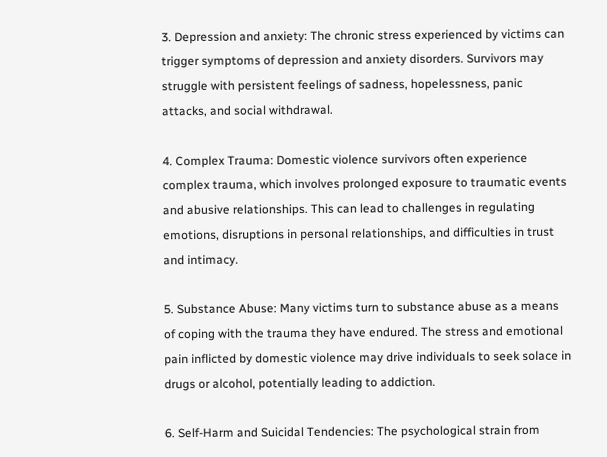3. Depression and anxiety: The chronic stress experienced by victims can trigger symptoms of depression and anxiety disorders. Survivors may struggle with persistent feelings of sadness, hopelessness, panic attacks, and social withdrawal.

4. Complex Trauma: Domestic violence survivors often experience complex trauma, which involves prolonged exposure to traumatic events and abusive relationships. This can lead to challenges in regulating emotions, disruptions in personal relationships, and difficulties in trust and intimacy.

5. Substance Abuse: Many victims turn to substance abuse as a means of coping with the trauma they have endured. The stress and emotional pain inflicted by domestic violence may drive individuals to seek solace in drugs or alcohol, potentially leading to addiction.

6. Self-Harm and Suicidal Tendencies: The psychological strain from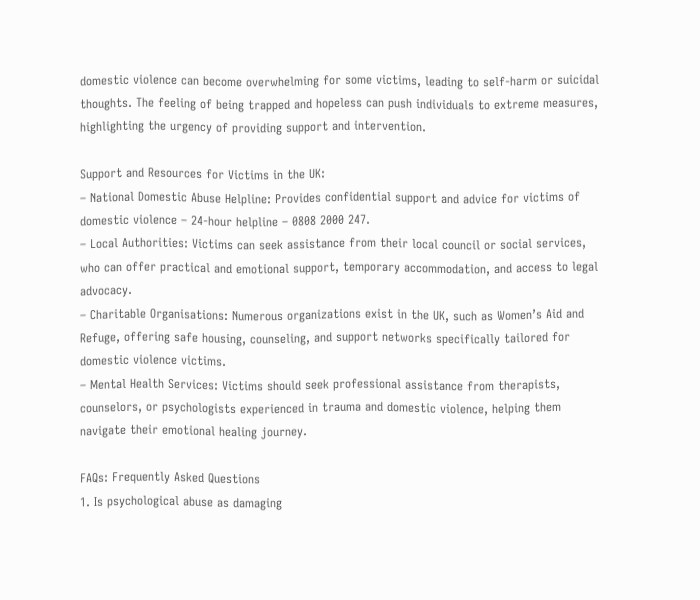domestic violence can become overwhelming for some victims, leading to self-harm or suicidal thoughts. The feeling of being trapped and hopeless can push individuals to extreme measures, highlighting the urgency of providing support and intervention.

Support and Resources for Victims in the UK:
– National Domestic Abuse Helpline: Provides confidential support and advice for victims of domestic violence – 24-hour helpline – 0808 2000 247.
– Local Authorities: Victims can seek assistance from their local council or social services, who can offer practical and emotional support, temporary accommodation, and access to legal advocacy.
– Charitable Organisations: Numerous organizations exist in the UK, such as Women’s Aid and Refuge, offering safe housing, counseling, and support networks specifically tailored for domestic violence victims.
– Mental Health Services: Victims should seek professional assistance from therapists, counselors, or psychologists experienced in trauma and domestic violence, helping them navigate their emotional healing journey.

FAQs: Frequently Asked Questions
1. Is psychological abuse as damaging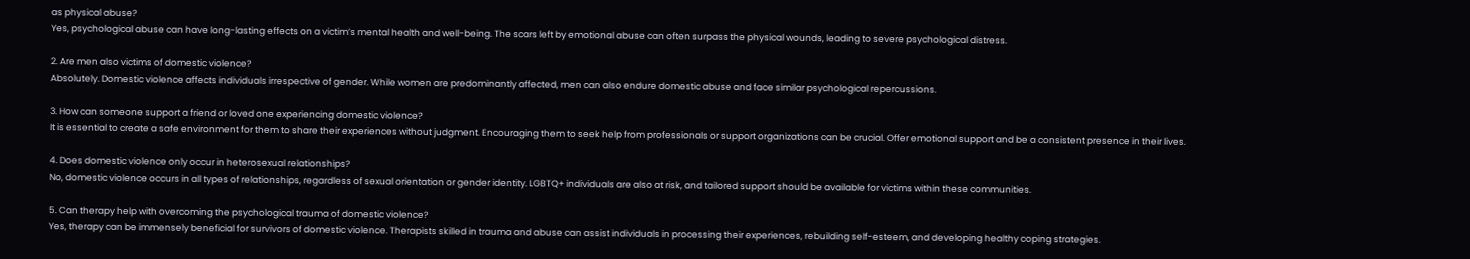as physical abuse?
Yes, psychological abuse can have long-lasting effects on a victim’s mental health and well-being. The scars left by emotional abuse can often surpass the physical wounds, leading to severe psychological distress.

2. Are men also victims of domestic violence?
Absolutely. Domestic violence affects individuals irrespective of gender. While women are predominantly affected, men can also endure domestic abuse and face similar psychological repercussions.

3. How can someone support a friend or loved one experiencing domestic violence?
It is essential to create a safe environment for them to share their experiences without judgment. Encouraging them to seek help from professionals or support organizations can be crucial. Offer emotional support and be a consistent presence in their lives.

4. Does domestic violence only occur in heterosexual relationships?
No, domestic violence occurs in all types of relationships, regardless of sexual orientation or gender identity. LGBTQ+ individuals are also at risk, and tailored support should be available for victims within these communities.

5. Can therapy help with overcoming the psychological trauma of domestic violence?
Yes, therapy can be immensely beneficial for survivors of domestic violence. Therapists skilled in trauma and abuse can assist individuals in processing their experiences, rebuilding self-esteem, and developing healthy coping strategies.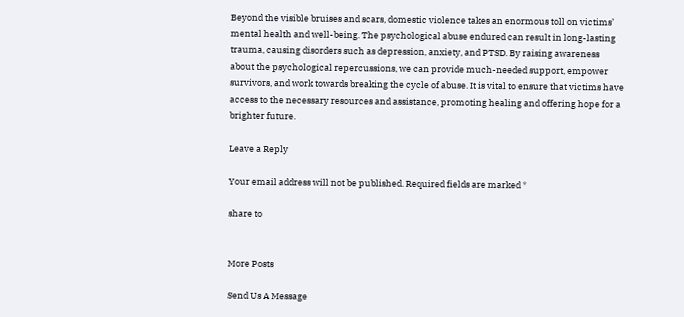Beyond the visible bruises and scars, domestic violence takes an enormous toll on victims’ mental health and well-being. The psychological abuse endured can result in long-lasting trauma, causing disorders such as depression, anxiety, and PTSD. By raising awareness about the psychological repercussions, we can provide much-needed support, empower survivors, and work towards breaking the cycle of abuse. It is vital to ensure that victims have access to the necessary resources and assistance, promoting healing and offering hope for a brighter future.

Leave a Reply

Your email address will not be published. Required fields are marked *

share to


More Posts

Send Us A Message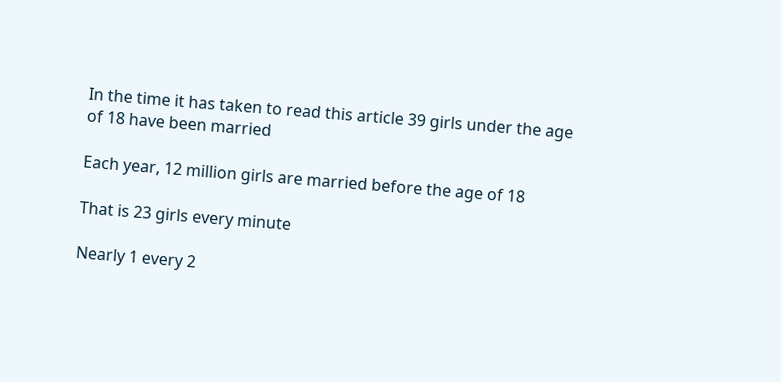In the time it has taken to read this article 39 girls under the age of 18 have been married

Each year, 12 million girls are married before the age of 18

That is 23 girls every minute

Nearly 1 every 2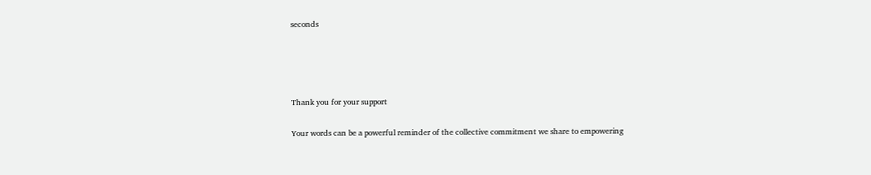seconds




Thank you for your support

Your words can be a powerful reminder of the collective commitment we share to empowering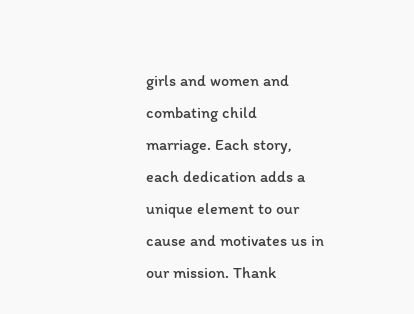girls and women and combating child marriage. Each story, each dedication adds a unique element to our cause and motivates us in our mission. Thank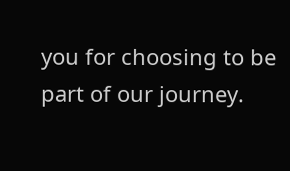you for choosing to be part of our journey.